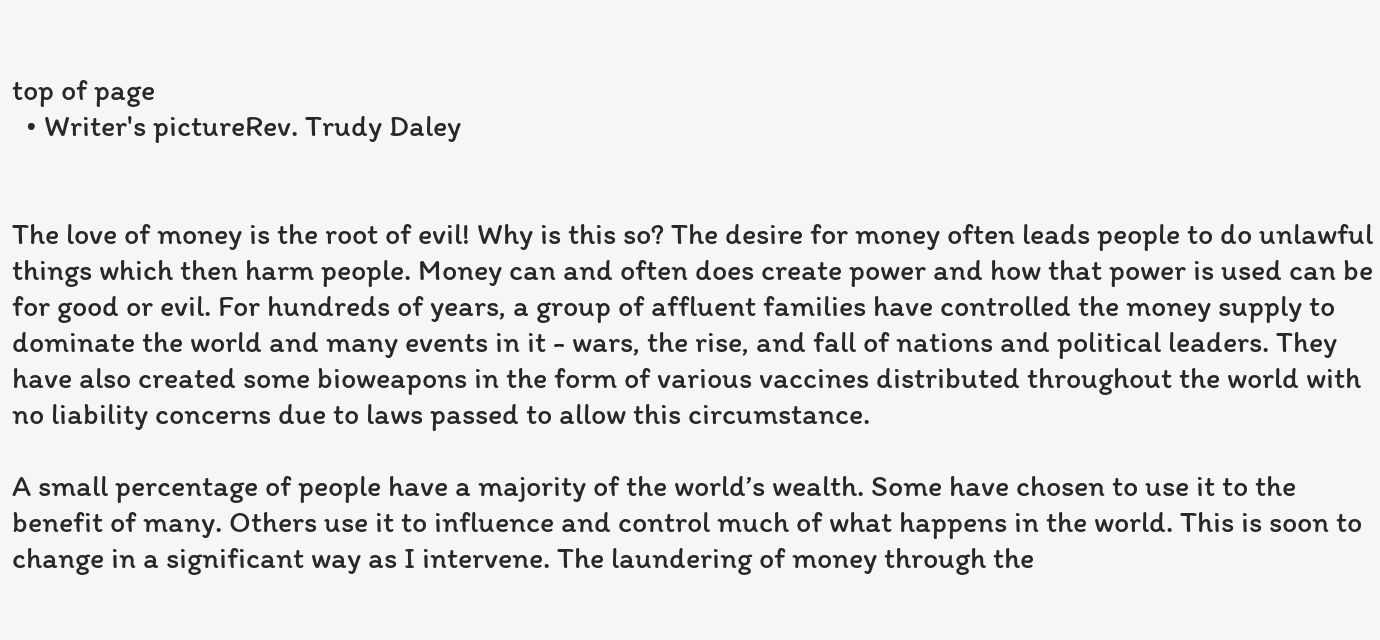top of page
  • Writer's pictureRev. Trudy Daley


The love of money is the root of evil! Why is this so? The desire for money often leads people to do unlawful things which then harm people. Money can and often does create power and how that power is used can be for good or evil. For hundreds of years, a group of affluent families have controlled the money supply to dominate the world and many events in it - wars, the rise, and fall of nations and political leaders. They have also created some bioweapons in the form of various vaccines distributed throughout the world with no liability concerns due to laws passed to allow this circumstance.

A small percentage of people have a majority of the world’s wealth. Some have chosen to use it to the benefit of many. Others use it to influence and control much of what happens in the world. This is soon to change in a significant way as I intervene. The laundering of money through the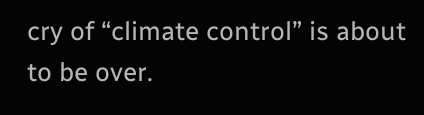cry of “climate control” is about to be over.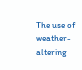The use of weather-altering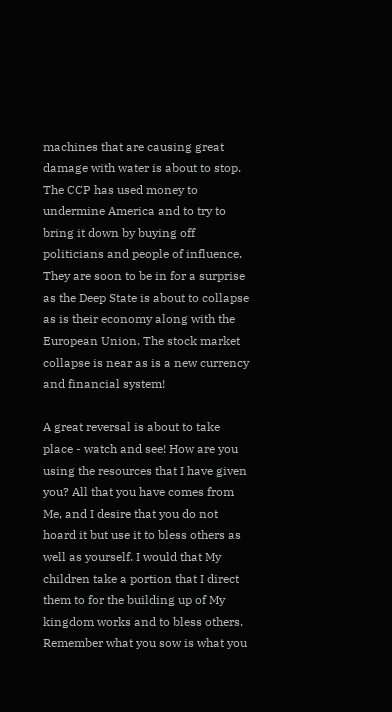machines that are causing great damage with water is about to stop. The CCP has used money to undermine America and to try to bring it down by buying off politicians and people of influence. They are soon to be in for a surprise as the Deep State is about to collapse as is their economy along with the European Union. The stock market collapse is near as is a new currency and financial system!

A great reversal is about to take place - watch and see! How are you using the resources that I have given you? All that you have comes from Me, and I desire that you do not hoard it but use it to bless others as well as yourself. I would that My children take a portion that I direct them to for the building up of My kingdom works and to bless others. Remember what you sow is what you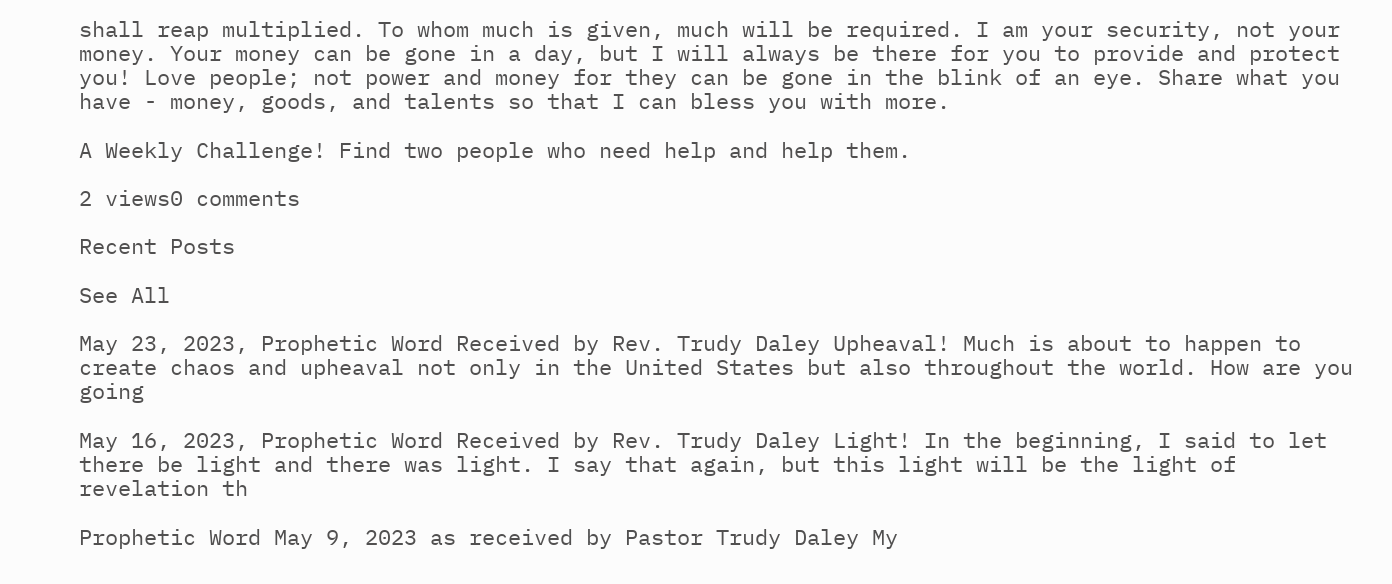shall reap multiplied. To whom much is given, much will be required. I am your security, not your money. Your money can be gone in a day, but I will always be there for you to provide and protect you! Love people; not power and money for they can be gone in the blink of an eye. Share what you have - money, goods, and talents so that I can bless you with more.

A Weekly Challenge! Find two people who need help and help them.

2 views0 comments

Recent Posts

See All

May 23, 2023, Prophetic Word Received by Rev. Trudy Daley Upheaval! Much is about to happen to create chaos and upheaval not only in the United States but also throughout the world. How are you going

May 16, 2023, Prophetic Word Received by Rev. Trudy Daley Light! In the beginning, I said to let there be light and there was light. I say that again, but this light will be the light of revelation th

Prophetic Word May 9, 2023 as received by Pastor Trudy Daley My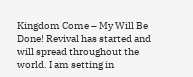Kingdom Come – My Will Be Done! Revival has started and will spread throughout the world. I am setting in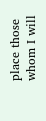place those whom I will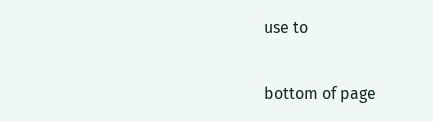use to

bottom of page